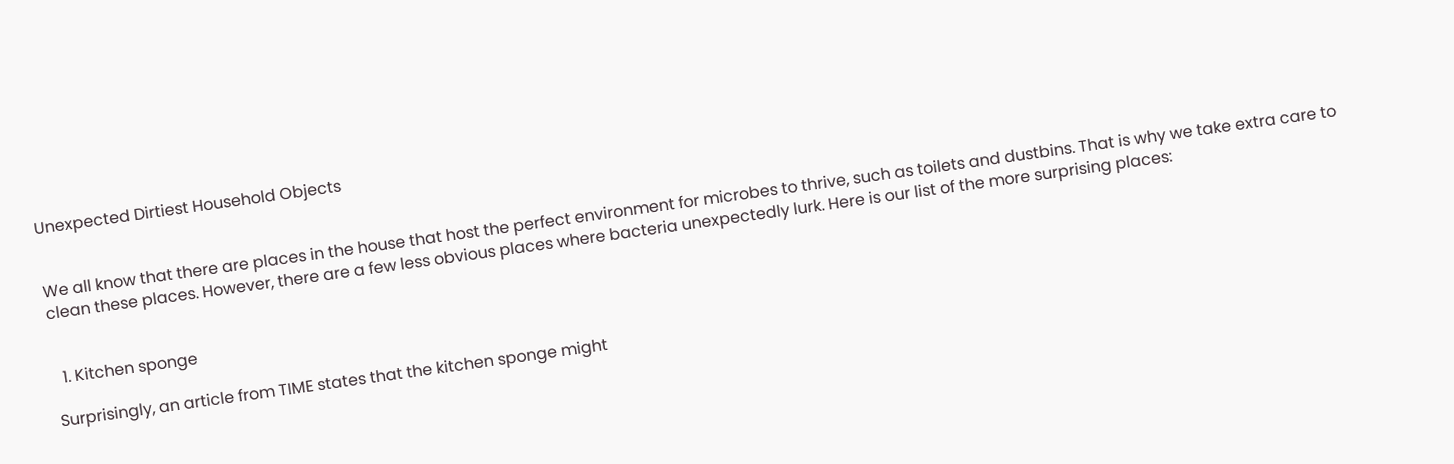Unexpected Dirtiest Household Objects


We all know that there are places in the house that host the perfect environment for microbes to thrive, such as toilets and dustbins. That is why we take extra care to clean these places. However, there are a few less obvious places where bacteria unexpectedly lurk. Here is our list of the more surprising places:


  1. Kitchen sponge

Surprisingly, an article from TIME states that the kitchen sponge might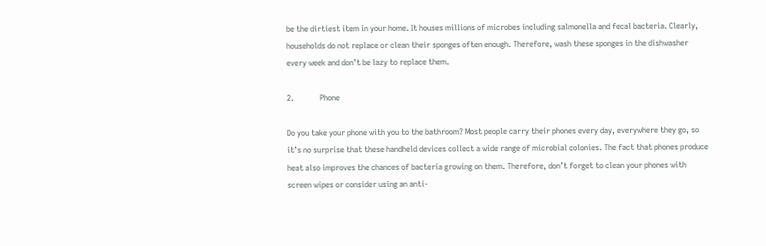be the dirtiest item in your home. It houses millions of microbes including salmonella and fecal bacteria. Clearly, households do not replace or clean their sponges often enough. Therefore, wash these sponges in the dishwasher every week and don’t be lazy to replace them.

2.             Phone

Do you take your phone with you to the bathroom? Most people carry their phones every day, everywhere they go, so it’s no surprise that these handheld devices collect a wide range of microbial colonies. The fact that phones produce heat also improves the chances of bacteria growing on them. Therefore, don’t forget to clean your phones with screen wipes or consider using an anti-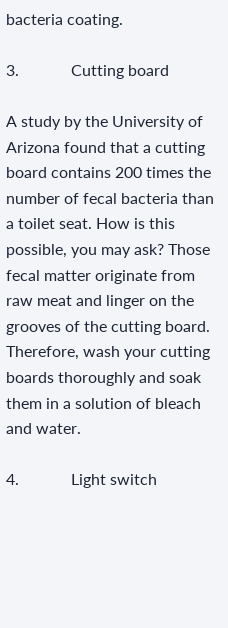bacteria coating.

3.             Cutting board

A study by the University of Arizona found that a cutting board contains 200 times the number of fecal bacteria than a toilet seat. How is this possible, you may ask? Those fecal matter originate from raw meat and linger on the grooves of the cutting board. Therefore, wash your cutting boards thoroughly and soak them in a solution of bleach and water.

4.             Light switch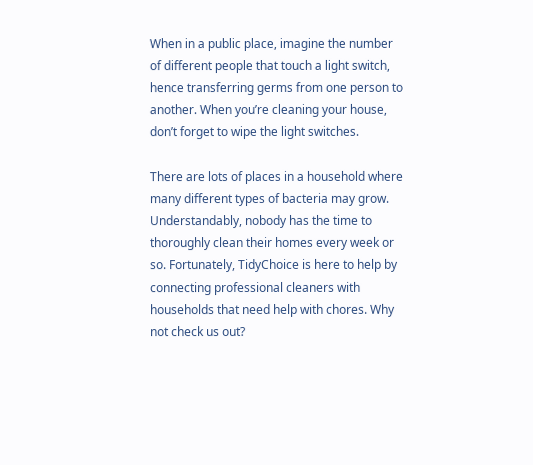When in a public place, imagine the number of different people that touch a light switch, hence transferring germs from one person to another. When you’re cleaning your house, don’t forget to wipe the light switches.

There are lots of places in a household where many different types of bacteria may grow. Understandably, nobody has the time to thoroughly clean their homes every week or so. Fortunately, TidyChoice is here to help by connecting professional cleaners with households that need help with chores. Why not check us out?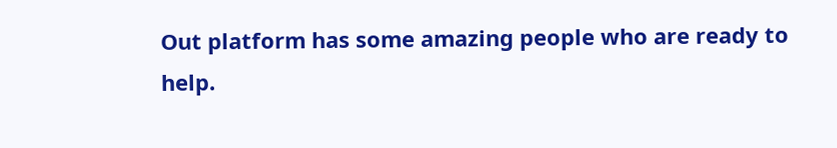Out platform has some amazing people who are ready to help.